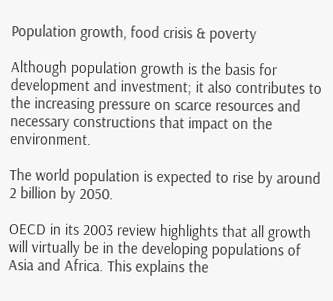Population growth, food crisis & poverty

Although population growth is the basis for development and investment; it also contributes to the increasing pressure on scarce resources and necessary constructions that impact on the environment.

The world population is expected to rise by around 2 billion by 2050.

OECD in its 2003 review highlights that all growth will virtually be in the developing populations of Asia and Africa. This explains the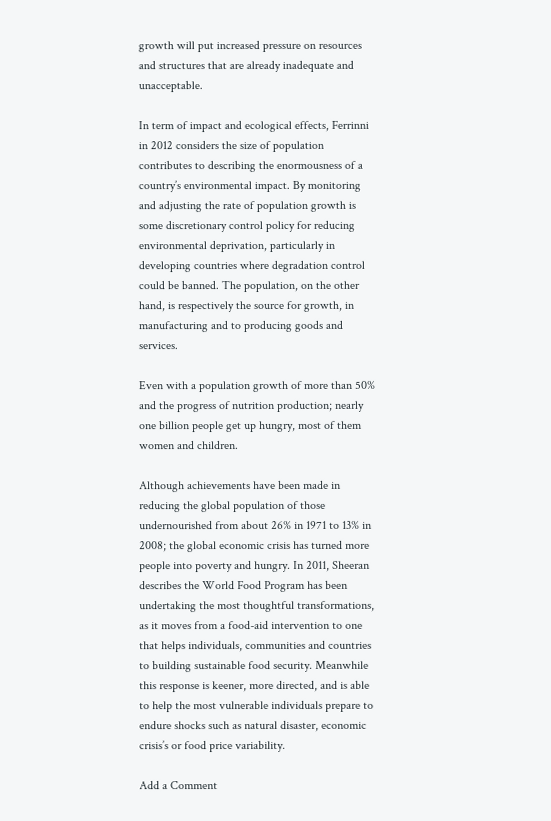growth will put increased pressure on resources and structures that are already inadequate and unacceptable.

In term of impact and ecological effects, Ferrinni in 2012 considers the size of population contributes to describing the enormousness of a country’s environmental impact. By monitoring and adjusting the rate of population growth is some discretionary control policy for reducing environmental deprivation, particularly in developing countries where degradation control could be banned. The population, on the other hand, is respectively the source for growth, in manufacturing and to producing goods and services.

Even with a population growth of more than 50% and the progress of nutrition production; nearly one billion people get up hungry, most of them women and children.

Although achievements have been made in reducing the global population of those undernourished from about 26% in 1971 to 13% in 2008; the global economic crisis has turned more people into poverty and hungry. In 2011, Sheeran  describes the World Food Program has been undertaking the most thoughtful transformations, as it moves from a food-aid intervention to one that helps individuals, communities and countries to building sustainable food security. Meanwhile this response is keener, more directed, and is able to help the most vulnerable individuals prepare to endure shocks such as natural disaster, economic crisis’s or food price variability.

Add a Comment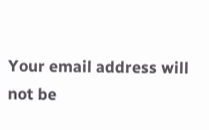Your email address will not be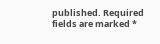published. Required fields are marked *